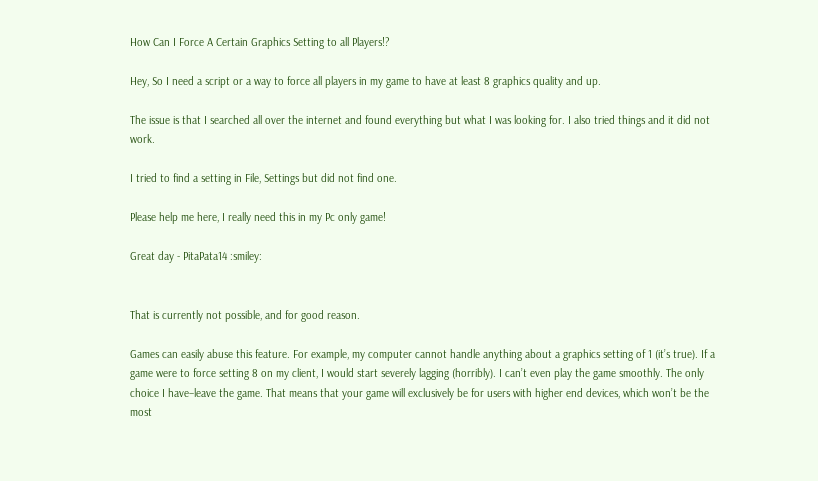How Can I Force A Certain Graphics Setting to all Players!?

Hey, So I need a script or a way to force all players in my game to have at least 8 graphics quality and up.

The issue is that I searched all over the internet and found everything but what I was looking for. I also tried things and it did not work.

I tried to find a setting in File, Settings but did not find one.

Please help me here, I really need this in my Pc only game!

Great day - PitaPata14 :smiley:


That is currently not possible, and for good reason.

Games can easily abuse this feature. For example, my computer cannot handle anything about a graphics setting of 1 (it’s true). If a game were to force setting 8 on my client, I would start severely lagging (horribly). I can’t even play the game smoothly. The only choice I have–leave the game. That means that your game will exclusively be for users with higher end devices, which won’t be the most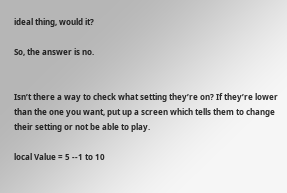ideal thing, would it?

So, the answer is no.


Isn’t there a way to check what setting they’re on? If they’re lower than the one you want, put up a screen which tells them to change their setting or not be able to play.

local Value = 5 --1 to 10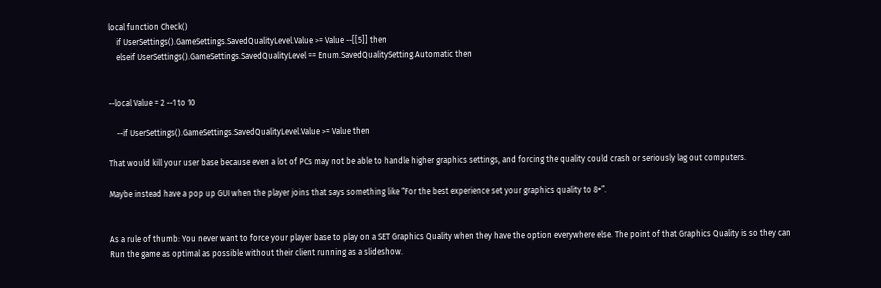local function Check()
    if UserSettings().GameSettings.SavedQualityLevel.Value >= Value --[[5]] then
    elseif UserSettings().GameSettings.SavedQualityLevel == Enum.SavedQualitySetting.Automatic then


--local Value = 2 --1 to 10

    --if UserSettings().GameSettings.SavedQualityLevel.Value >= Value then

That would kill your user base because even a lot of PCs may not be able to handle higher graphics settings, and forcing the quality could crash or seriously lag out computers.

Maybe instead have a pop up GUI when the player joins that says something like “For the best experience set your graphics quality to 8+”.


As a rule of thumb: You never want to force your player base to play on a SET Graphics Quality when they have the option everywhere else. The point of that Graphics Quality is so they can Run the game as optimal as possible without their client running as a slideshow.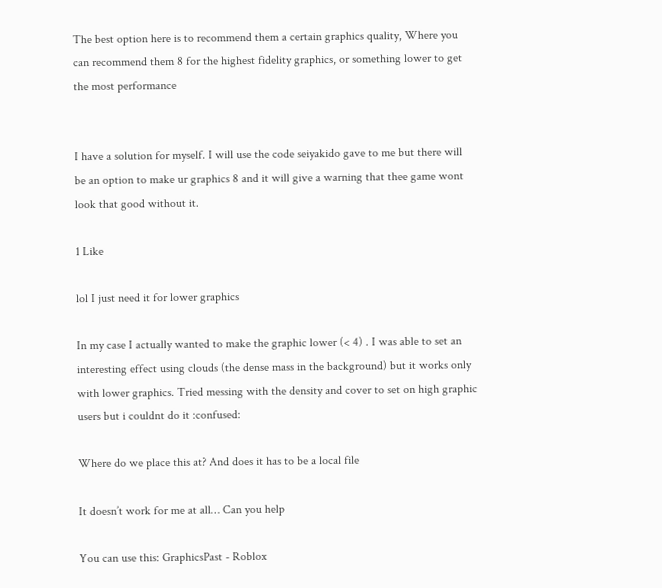The best option here is to recommend them a certain graphics quality, Where you can recommend them 8 for the highest fidelity graphics, or something lower to get the most performance


I have a solution for myself. I will use the code seiyakido gave to me but there will be an option to make ur graphics 8 and it will give a warning that thee game wont look that good without it.

1 Like

lol I just need it for lower graphics

In my case I actually wanted to make the graphic lower (< 4) . I was able to set an interesting effect using clouds (the dense mass in the background) but it works only with lower graphics. Tried messing with the density and cover to set on high graphic users but i couldnt do it :confused:

Where do we place this at? And does it has to be a local file

It doesn’t work for me at all… Can you help

You can use this: GraphicsPast - Roblox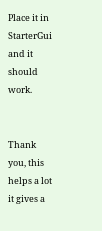Place it in StarterGui and it should work.


Thank you, this helps a lot it gives a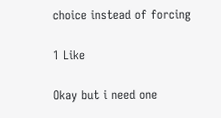choice instead of forcing

1 Like

Okay but i need one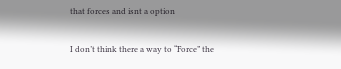that forces and isnt a option

I don’t think there a way to “Force” the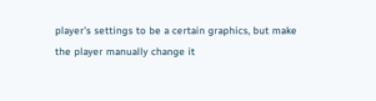player’s settings to be a certain graphics, but make the player manually change it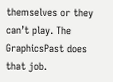themselves or they can’t play. The GraphicsPast does that job.